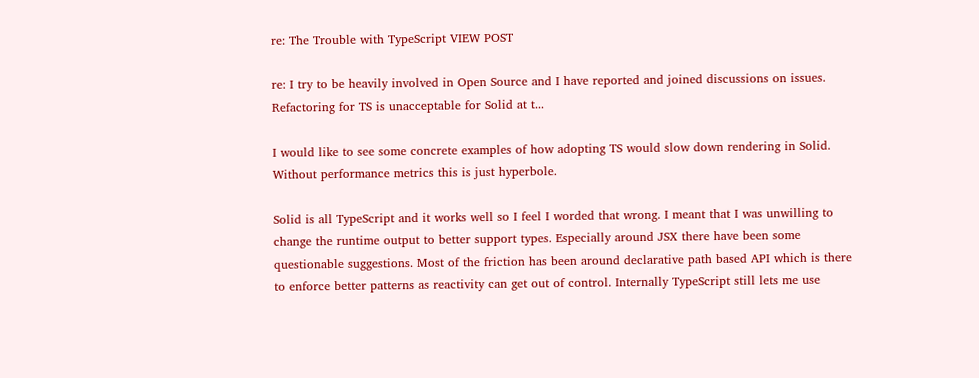re: The Trouble with TypeScript VIEW POST

re: I try to be heavily involved in Open Source and I have reported and joined discussions on issues. Refactoring for TS is unacceptable for Solid at t...

I would like to see some concrete examples of how adopting TS would slow down rendering in Solid. Without performance metrics this is just hyperbole.

Solid is all TypeScript and it works well so I feel I worded that wrong. I meant that I was unwilling to change the runtime output to better support types. Especially around JSX there have been some questionable suggestions. Most of the friction has been around declarative path based API which is there to enforce better patterns as reactivity can get out of control. Internally TypeScript still lets me use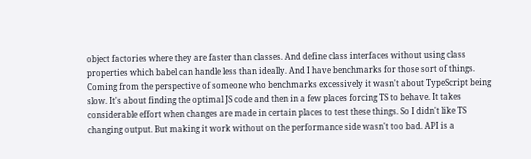object factories where they are faster than classes. And define class interfaces without using class properties which babel can handle less than ideally. And I have benchmarks for those sort of things. Coming from the perspective of someone who benchmarks excessively it wasn't about TypeScript being slow. It's about finding the optimal JS code and then in a few places forcing TS to behave. It takes considerable effort when changes are made in certain places to test these things. So I didn't like TS changing output. But making it work without on the performance side wasn't too bad. API is a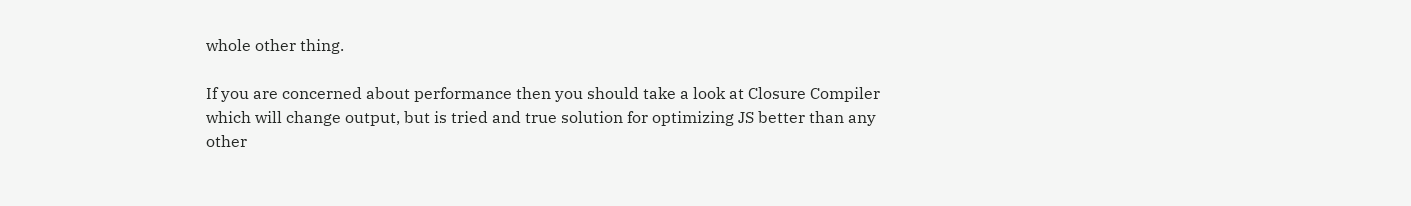whole other thing.

If you are concerned about performance then you should take a look at Closure Compiler which will change output, but is tried and true solution for optimizing JS better than any other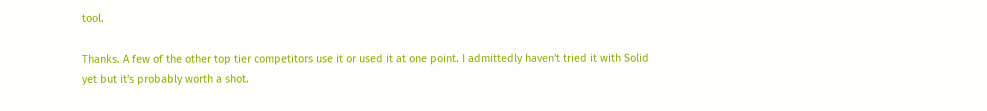tool.

Thanks. A few of the other top tier competitors use it or used it at one point. I admittedly haven't tried it with Solid yet but it's probably worth a shot.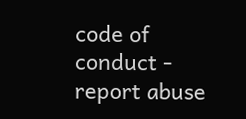code of conduct - report abuse